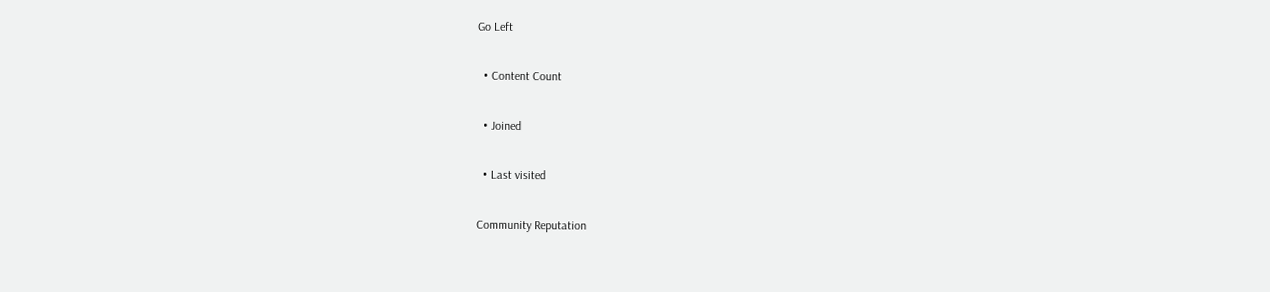Go Left

  • Content Count

  • Joined

  • Last visited

Community Reputation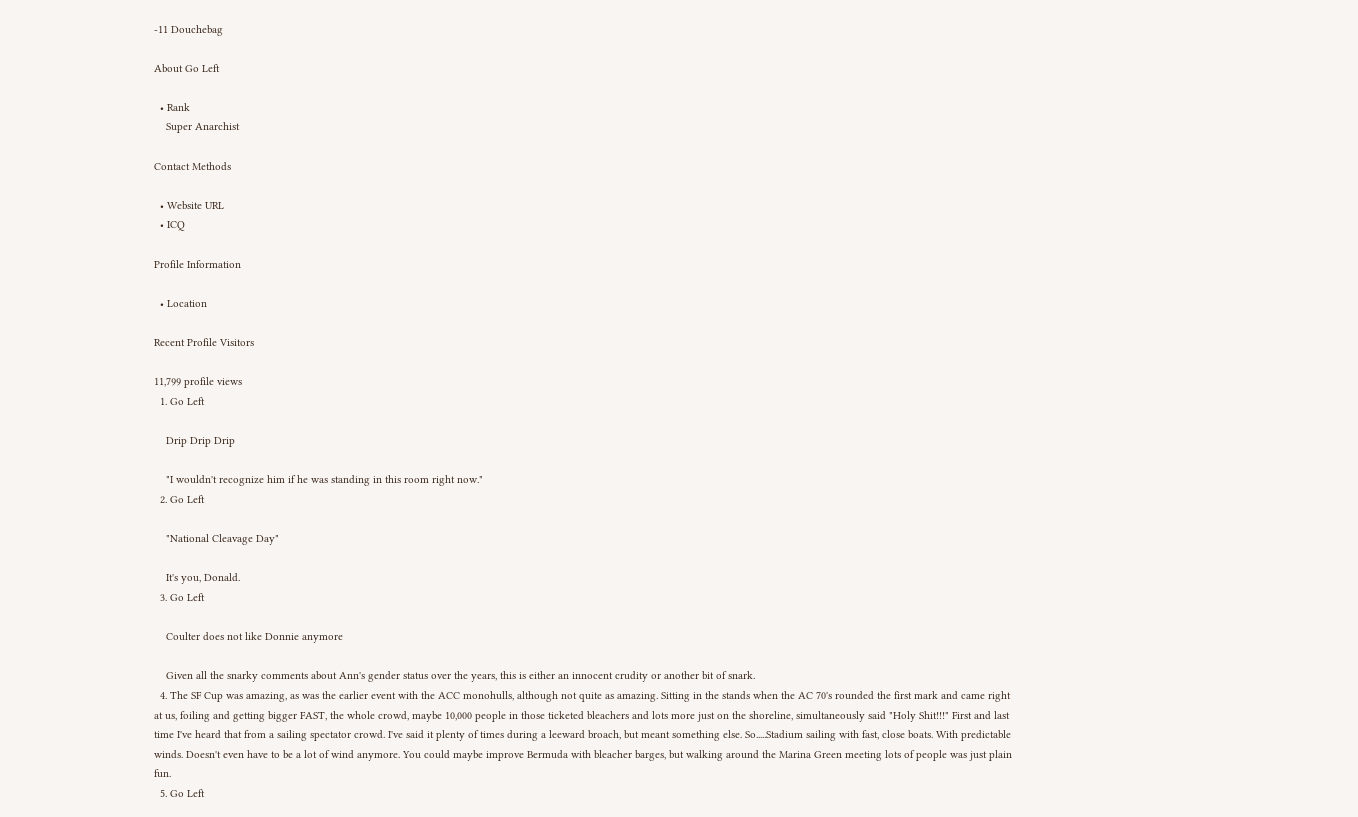-11 Douchebag

About Go Left

  • Rank
    Super Anarchist

Contact Methods

  • Website URL
  • ICQ

Profile Information

  • Location

Recent Profile Visitors

11,799 profile views
  1. Go Left

    Drip Drip Drip

    "I wouldn't recognize him if he was standing in this room right now."
  2. Go Left

    "National Cleavage Day"

    It's you, Donald.
  3. Go Left

    Coulter does not like Donnie anymore

    Given all the snarky comments about Ann's gender status over the years, this is either an innocent crudity or another bit of snark.
  4. The SF Cup was amazing, as was the earlier event with the ACC monohulls, although not quite as amazing. Sitting in the stands when the AC 70's rounded the first mark and came right at us, foiling and getting bigger FAST, the whole crowd, maybe 10,000 people in those ticketed bleachers and lots more just on the shoreline, simultaneously said "Holy Shit!!!" First and last time I've heard that from a sailing spectator crowd. I've said it plenty of times during a leeward broach, but meant something else. So.....Stadium sailing with fast, close boats. With predictable winds. Doesn't even have to be a lot of wind anymore. You could maybe improve Bermuda with bleacher barges, but walking around the Marina Green meeting lots of people was just plain fun.
  5. Go Left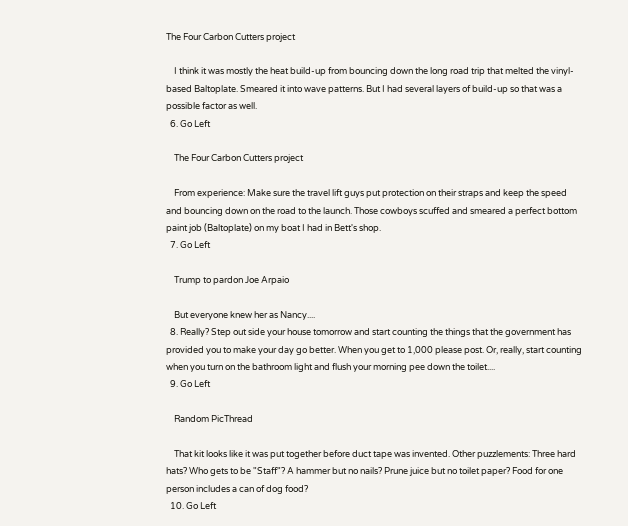The Four Carbon Cutters project

    I think it was mostly the heat build-up from bouncing down the long road trip that melted the vinyl-based Baltoplate. Smeared it into wave patterns. But I had several layers of build-up so that was a possible factor as well.
  6. Go Left

    The Four Carbon Cutters project

    From experience: Make sure the travel lift guys put protection on their straps and keep the speed and bouncing down on the road to the launch. Those cowboys scuffed and smeared a perfect bottom paint job (Baltoplate) on my boat I had in Bett's shop.
  7. Go Left

    Trump to pardon Joe Arpaio

    But everyone knew her as Nancy....
  8. Really? Step out side your house tomorrow and start counting the things that the government has provided you to make your day go better. When you get to 1,000 please post. Or, really, start counting when you turn on the bathroom light and flush your morning pee down the toilet....
  9. Go Left

    Random PicThread

    That kit looks like it was put together before duct tape was invented. Other puzzlements: Three hard hats? Who gets to be "Staff"? A hammer but no nails? Prune juice but no toilet paper? Food for one person includes a can of dog food?
  10. Go Left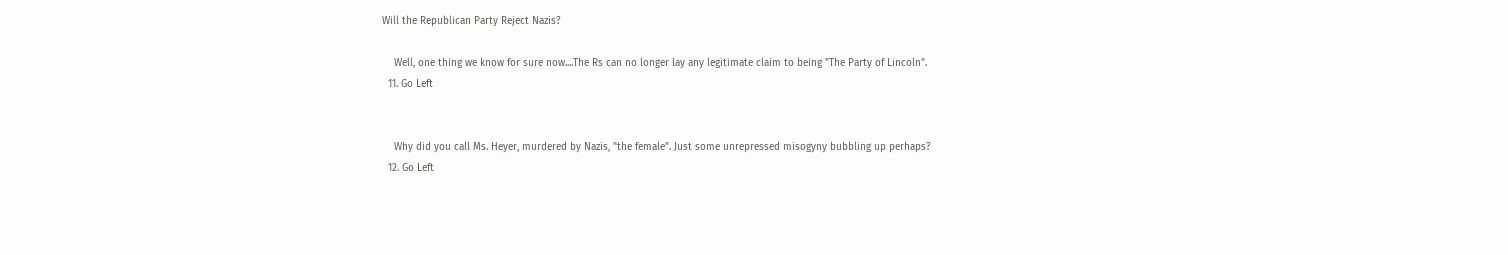Will the Republican Party Reject Nazis?

    Well, one thing we know for sure now....The Rs can no longer lay any legitimate claim to being "The Party of Lincoln".
  11. Go Left


    Why did you call Ms. Heyer, murdered by Nazis, "the female". Just some unrepressed misogyny bubbling up perhaps?
  12. Go Left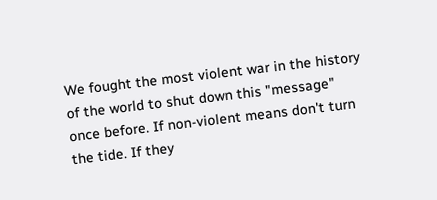We fought the most violent war in the history of the world to shut down this "message" once before. If non-violent means don't turn the tide. If they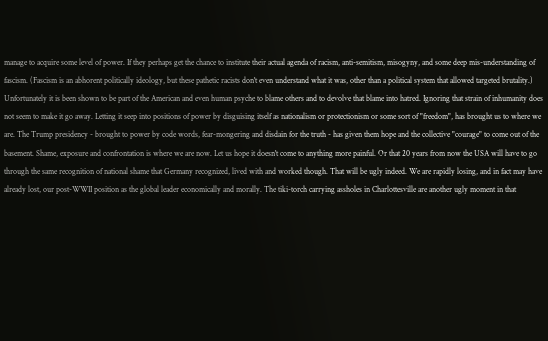manage to acquire some level of power. If they perhaps get the chance to institute their actual agenda of racism, anti-semitism, misogyny, and some deep mis-understanding of fascism. (Fascism is an abhorent politically ideology, but these pathetic racists don't even understand what it was, other than a political system that allowed targeted brutality.) Unfortunately it is been shown to be part of the American and even human psyche to blame others and to devolve that blame into hatred. Ignoring that strain of inhumanity does not seem to make it go away. Letting it seep into positions of power by disguising itself as nationalism or protectionism or some sort of "freedom", has brought us to where we are. The Trump presidency - brought to power by code words, fear-mongering and disdain for the truth - has given them hope and the collective "courage" to come out of the basement. Shame, exposure and confrontation is where we are now. Let us hope it doesn't come to anything more painful. Or that 20 years from now the USA will have to go through the same recognition of national shame that Germany recognized, lived with and worked though. That will be ugly indeed. We are rapidly losing, and in fact may have already lost, our post-WWII position as the global leader economically and morally. The tiki-torch carrying assholes in Charlottesville are another ugly moment in that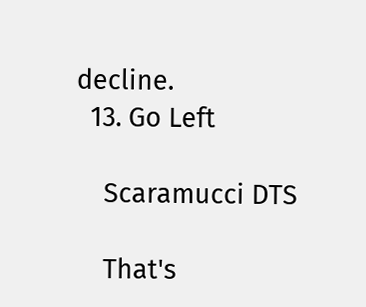decline.
  13. Go Left

    Scaramucci DTS

    That's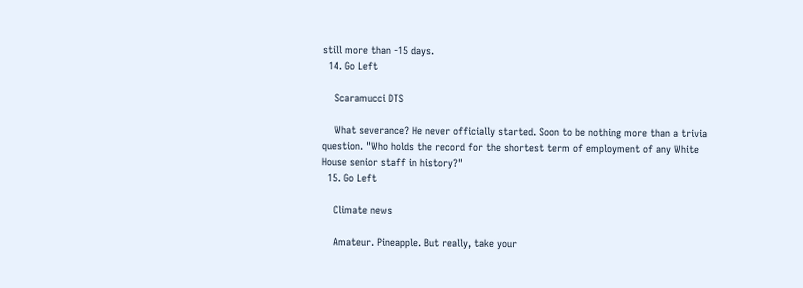still more than -15 days.
  14. Go Left

    Scaramucci DTS

    What severance? He never officially started. Soon to be nothing more than a trivia question. "Who holds the record for the shortest term of employment of any White House senior staff in history?"
  15. Go Left

    Climate news

    Amateur. Pineapple. But really, take your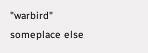"warbird" someplace else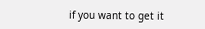if you want to get it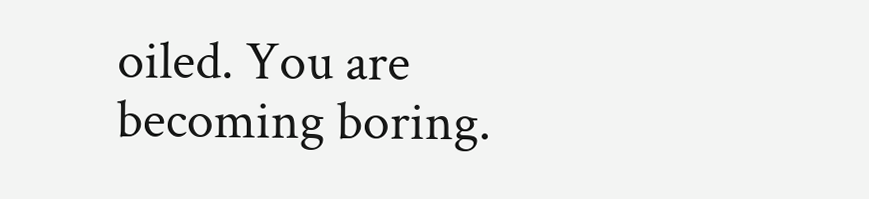oiled. You are becoming boring.